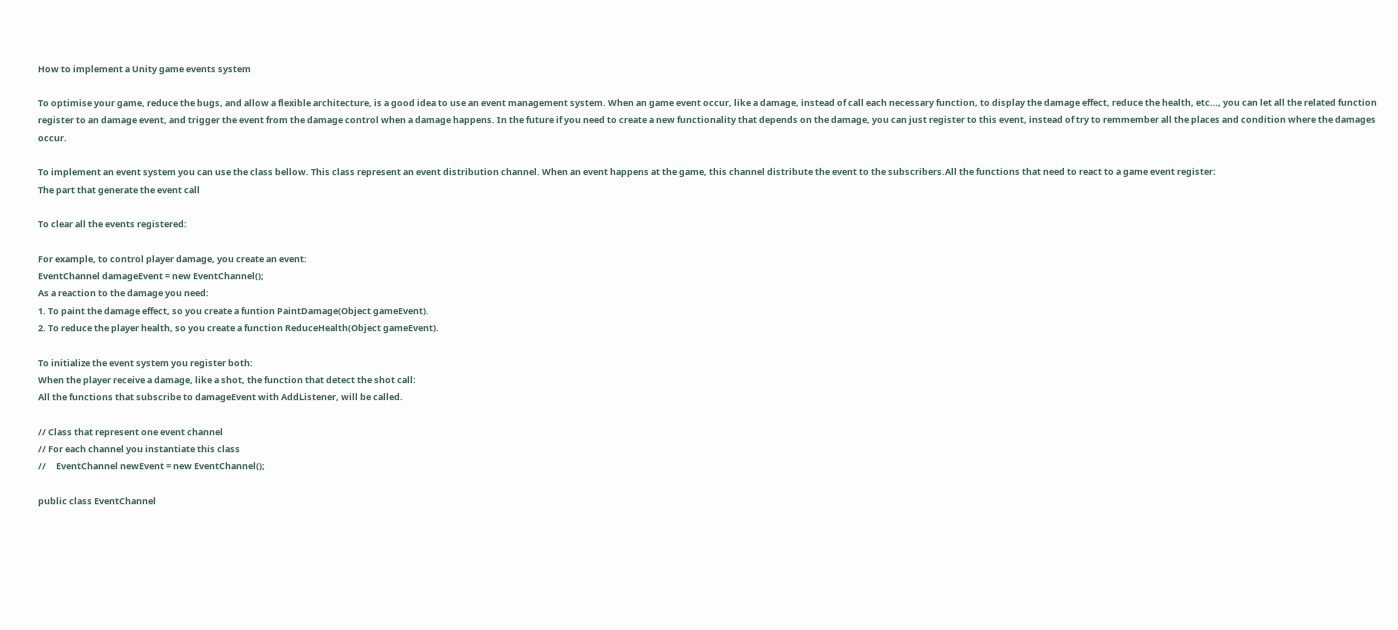How to implement a Unity game events system

To optimise your game, reduce the bugs, and allow a flexible architecture, is a good idea to use an event management system. When an game event occur, like a damage, instead of call each necessary function, to display the damage effect, reduce the health, etc…, you can let all the related function register to an damage event, and trigger the event from the damage control when a damage happens. In the future if you need to create a new functionality that depends on the damage, you can just register to this event, instead of try to remmember all the places and condition where the damages occur.

To implement an event system you can use the class bellow. This class represent an event distribution channel. When an event happens at the game, this channel distribute the event to the subscribers.All the functions that need to react to a game event register:
The part that generate the event call

To clear all the events registered:

For example, to control player damage, you create an event:
EventChannel damageEvent = new EventChannel();
As a reaction to the damage you need:
1. To paint the damage effect, so you create a funtion PaintDamage(Object gameEvent).
2. To reduce the player health, so you create a function ReduceHealth(Object gameEvent).

To initialize the event system you register both:
When the player receive a damage, like a shot, the function that detect the shot call:
All the functions that subscribe to damageEvent with AddListener, will be called.

// Class that represent one event channel
// For each channel you instantiate this class
//     EventChannel newEvent = new EventChannel();

public class EventChannel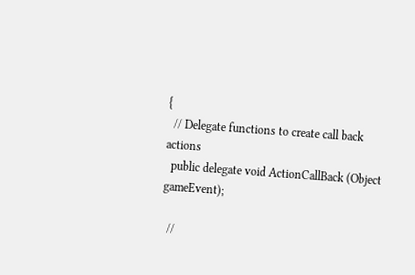{
  // Delegate functions to create call back actions
  public delegate void ActionCallBack (Object gameEvent);

  //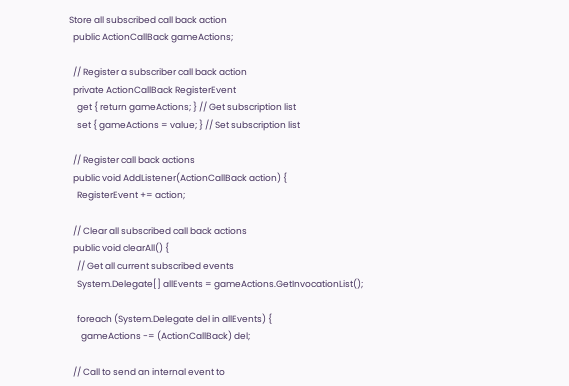Store all subscribed call back action
  public ActionCallBack gameActions;

  // Register a subscriber call back action
  private ActionCallBack RegisterEvent
    get { return gameActions; } // Get subscription list
    set { gameActions = value; } // Set subscription list

  // Register call back actions
  public void AddListener(ActionCallBack action) {
    RegisterEvent += action;

  // Clear all subscribed call back actions
  public void clearAll() {
    // Get all current subscribed events
    System.Delegate[] allEvents = gameActions.GetInvocationList();

    foreach (System.Delegate del in allEvents) {
      gameActions -= (ActionCallBack) del;

  // Call to send an internal event to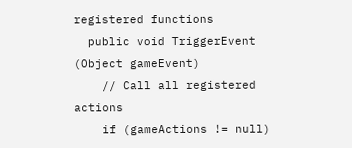registered functions
  public void TriggerEvent (Object gameEvent)
    // Call all registered actions
    if (gameActions != null)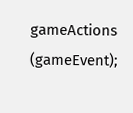gameActions (gameEvent);